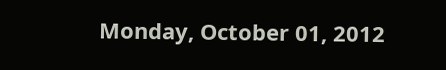Monday, October 01, 2012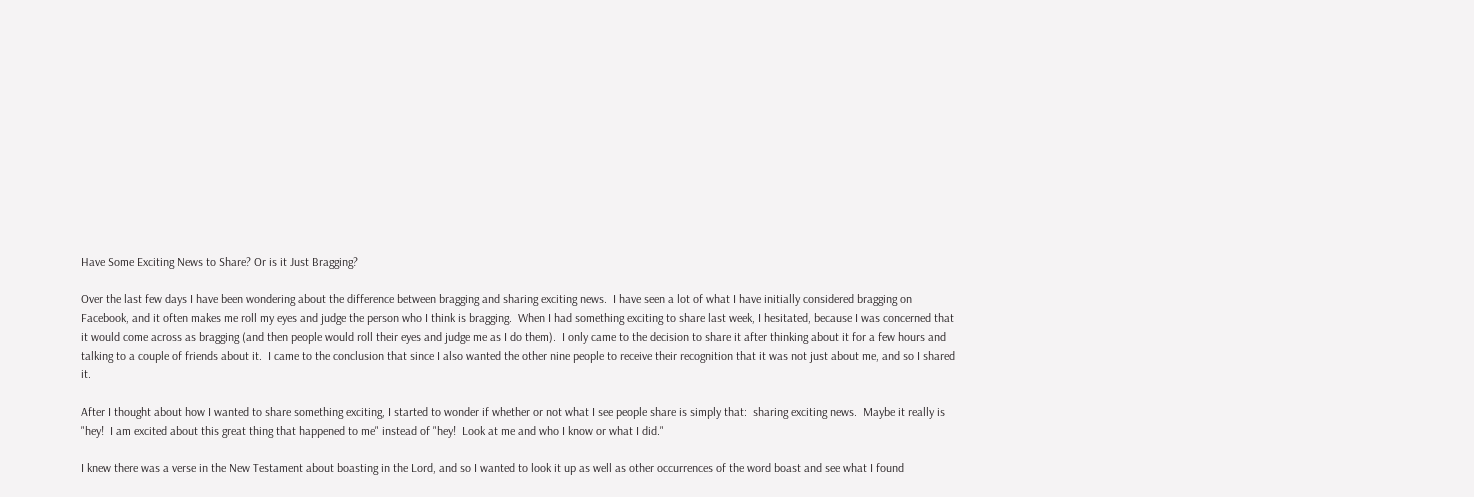Have Some Exciting News to Share? Or is it Just Bragging?

Over the last few days I have been wondering about the difference between bragging and sharing exciting news.  I have seen a lot of what I have initially considered bragging on Facebook, and it often makes me roll my eyes and judge the person who I think is bragging.  When I had something exciting to share last week, I hesitated, because I was concerned that it would come across as bragging (and then people would roll their eyes and judge me as I do them).  I only came to the decision to share it after thinking about it for a few hours and talking to a couple of friends about it.  I came to the conclusion that since I also wanted the other nine people to receive their recognition that it was not just about me, and so I shared it.

After I thought about how I wanted to share something exciting, I started to wonder if whether or not what I see people share is simply that:  sharing exciting news.  Maybe it really is "hey!  I am excited about this great thing that happened to me" instead of "hey!  Look at me and who I know or what I did."

I knew there was a verse in the New Testament about boasting in the Lord, and so I wanted to look it up as well as other occurrences of the word boast and see what I found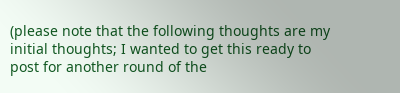(please note that the following thoughts are my initial thoughts; I wanted to get this ready to post for another round of the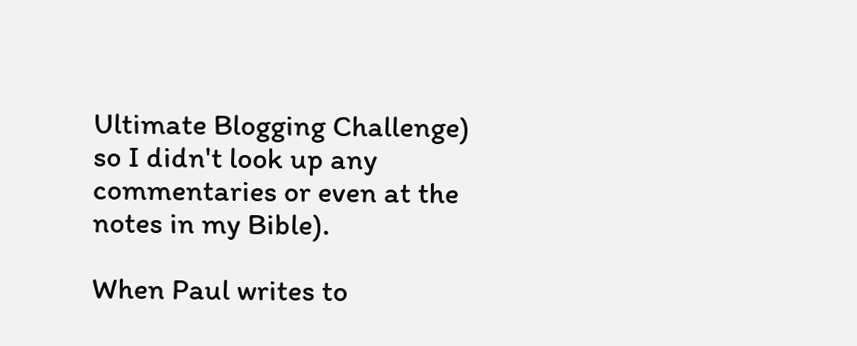Ultimate Blogging Challenge) so I didn't look up any commentaries or even at the notes in my Bible).

When Paul writes to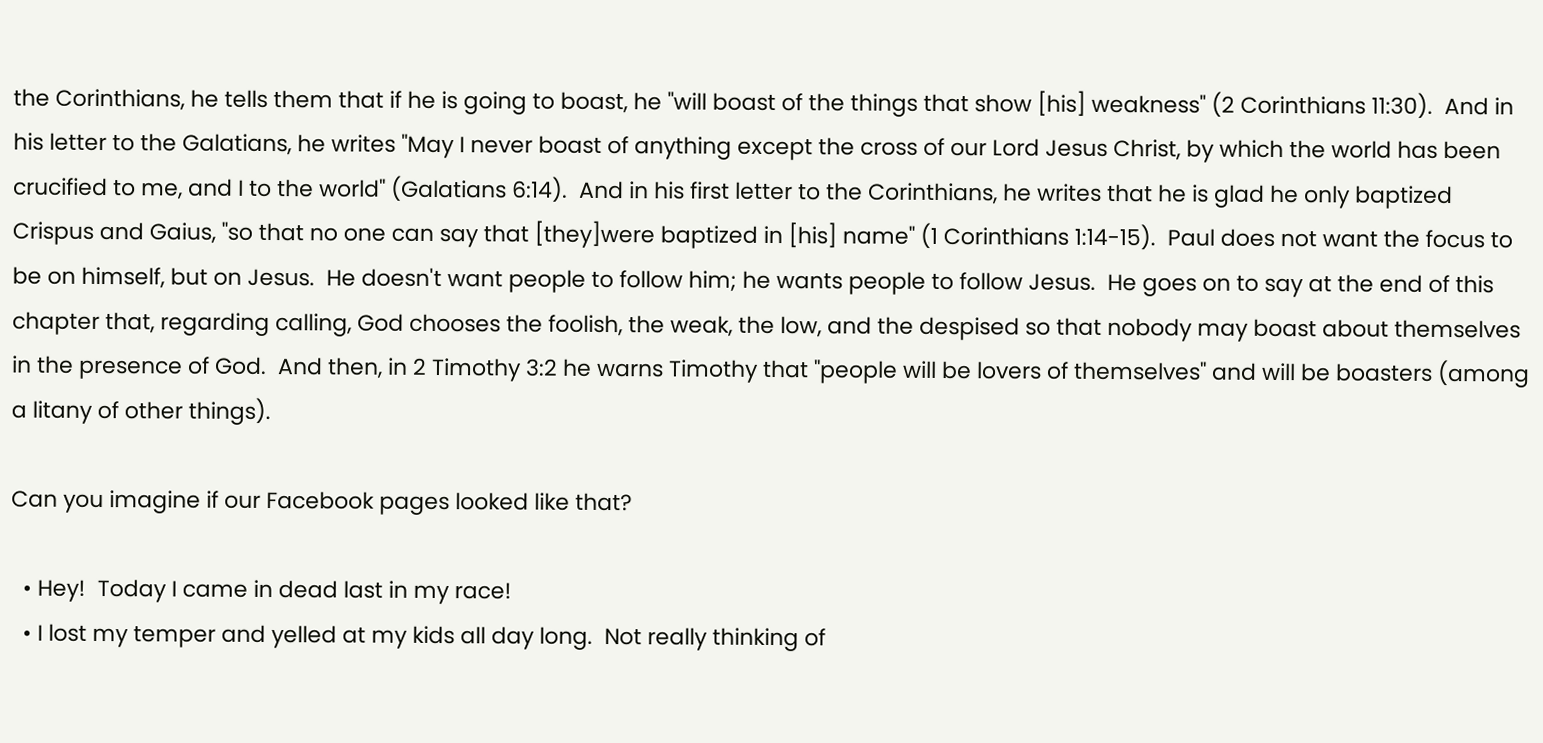the Corinthians, he tells them that if he is going to boast, he "will boast of the things that show [his] weakness" (2 Corinthians 11:30).  And in his letter to the Galatians, he writes "May I never boast of anything except the cross of our Lord Jesus Christ, by which the world has been crucified to me, and I to the world" (Galatians 6:14).  And in his first letter to the Corinthians, he writes that he is glad he only baptized Crispus and Gaius, "so that no one can say that [they]were baptized in [his] name" (1 Corinthians 1:14-15).  Paul does not want the focus to be on himself, but on Jesus.  He doesn't want people to follow him; he wants people to follow Jesus.  He goes on to say at the end of this chapter that, regarding calling, God chooses the foolish, the weak, the low, and the despised so that nobody may boast about themselves in the presence of God.  And then, in 2 Timothy 3:2 he warns Timothy that "people will be lovers of themselves" and will be boasters (among a litany of other things).

Can you imagine if our Facebook pages looked like that?

  • Hey!  Today I came in dead last in my race!
  • I lost my temper and yelled at my kids all day long.  Not really thinking of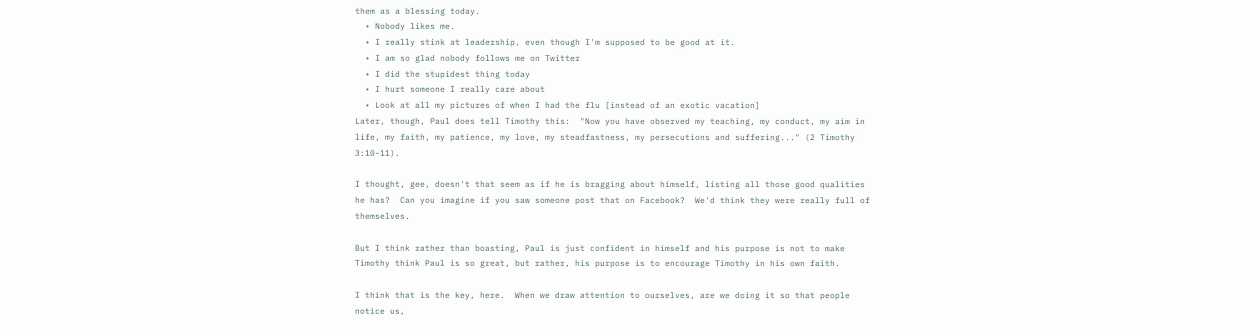them as a blessing today.
  • Nobody likes me.
  • I really stink at leadership, even though I'm supposed to be good at it.
  • I am so glad nobody follows me on Twitter
  • I did the stupidest thing today
  • I hurt someone I really care about
  • Look at all my pictures of when I had the flu [instead of an exotic vacation]
Later, though, Paul does tell Timothy this:  "Now you have observed my teaching, my conduct, my aim in life, my faith, my patience, my love, my steadfastness, my persecutions and suffering..." (2 Timothy 3:10-11).

I thought, gee, doesn't that seem as if he is bragging about himself, listing all those good qualities he has?  Can you imagine if you saw someone post that on Facebook?  We'd think they were really full of themselves.

But I think rather than boasting, Paul is just confident in himself and his purpose is not to make Timothy think Paul is so great, but rather, his purpose is to encourage Timothy in his own faith.

I think that is the key, here.  When we draw attention to ourselves, are we doing it so that people notice us,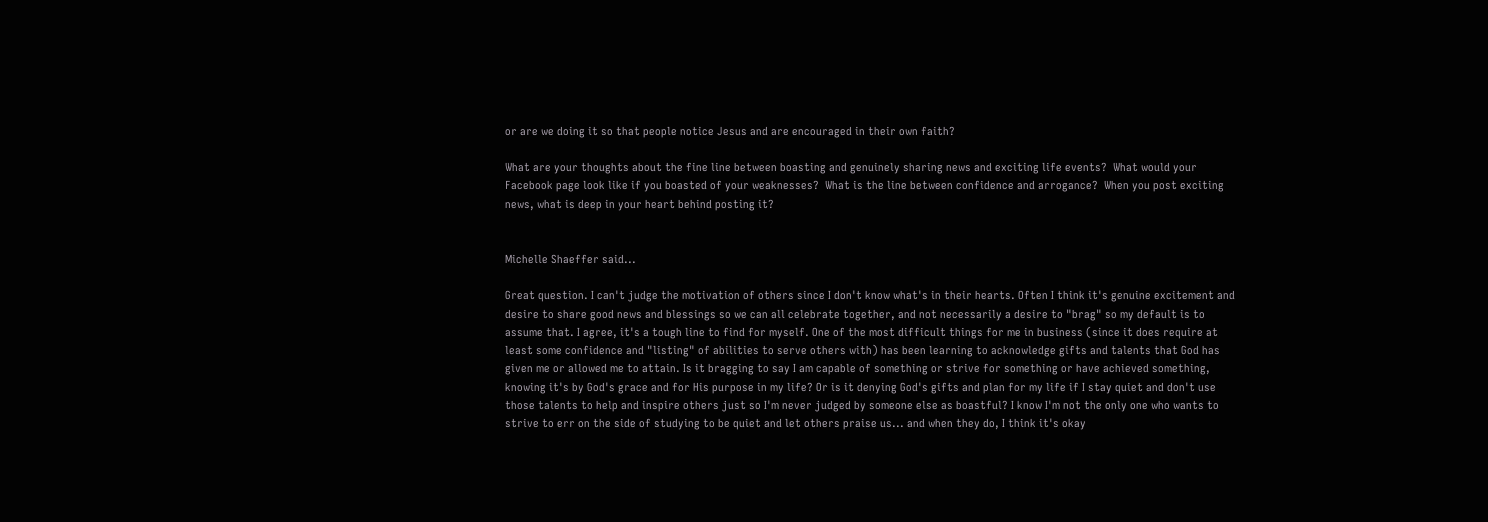or are we doing it so that people notice Jesus and are encouraged in their own faith?

What are your thoughts about the fine line between boasting and genuinely sharing news and exciting life events?  What would your Facebook page look like if you boasted of your weaknesses?  What is the line between confidence and arrogance?  When you post exciting news, what is deep in your heart behind posting it?


Michelle Shaeffer said...

Great question. I can't judge the motivation of others since I don't know what's in their hearts. Often I think it's genuine excitement and desire to share good news and blessings so we can all celebrate together, and not necessarily a desire to "brag" so my default is to assume that. I agree, it's a tough line to find for myself. One of the most difficult things for me in business (since it does require at least some confidence and "listing" of abilities to serve others with) has been learning to acknowledge gifts and talents that God has given me or allowed me to attain. Is it bragging to say I am capable of something or strive for something or have achieved something, knowing it's by God's grace and for His purpose in my life? Or is it denying God's gifts and plan for my life if I stay quiet and don't use those talents to help and inspire others just so I'm never judged by someone else as boastful? I know I'm not the only one who wants to strive to err on the side of studying to be quiet and let others praise us... and when they do, I think it's okay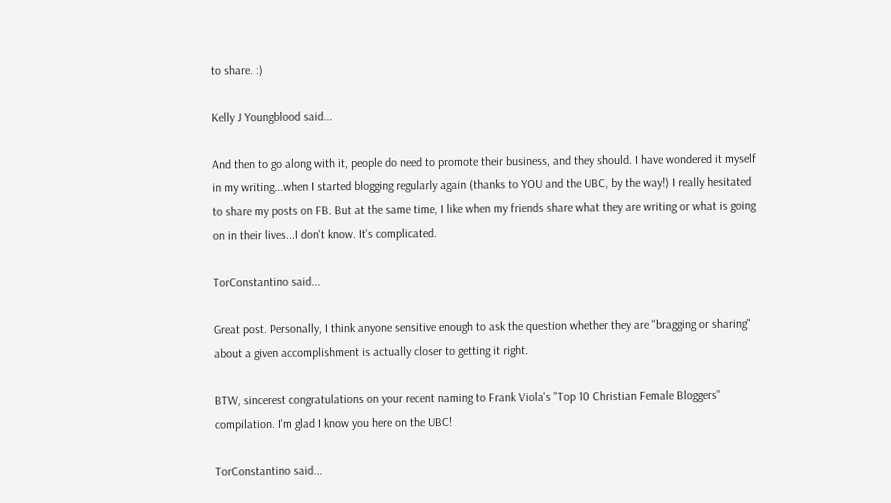to share. :)

Kelly J Youngblood said...

And then to go along with it, people do need to promote their business, and they should. I have wondered it myself in my writing...when I started blogging regularly again (thanks to YOU and the UBC, by the way!) I really hesitated to share my posts on FB. But at the same time, I like when my friends share what they are writing or what is going on in their lives...I don't know. It's complicated.

TorConstantino said...

Great post. Personally, I think anyone sensitive enough to ask the question whether they are "bragging or sharing" about a given accomplishment is actually closer to getting it right.

BTW, sincerest congratulations on your recent naming to Frank Viola's "Top 10 Christian Female Bloggers" compilation. I'm glad I know you here on the UBC!

TorConstantino said...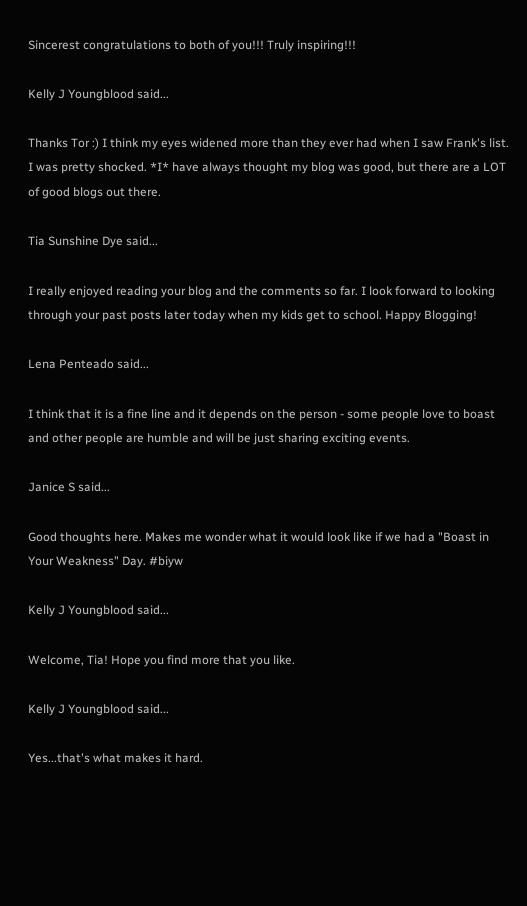Sincerest congratulations to both of you!!! Truly inspiring!!!

Kelly J Youngblood said...

Thanks Tor :) I think my eyes widened more than they ever had when I saw Frank's list. I was pretty shocked. *I* have always thought my blog was good, but there are a LOT of good blogs out there.

Tia Sunshine Dye said...

I really enjoyed reading your blog and the comments so far. I look forward to looking through your past posts later today when my kids get to school. Happy Blogging!

Lena Penteado said...

I think that it is a fine line and it depends on the person - some people love to boast and other people are humble and will be just sharing exciting events.

Janice S said...

Good thoughts here. Makes me wonder what it would look like if we had a "Boast in Your Weakness" Day. #biyw

Kelly J Youngblood said...

Welcome, Tia! Hope you find more that you like.

Kelly J Youngblood said...

Yes...that's what makes it hard.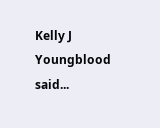Kelly J Youngblood said...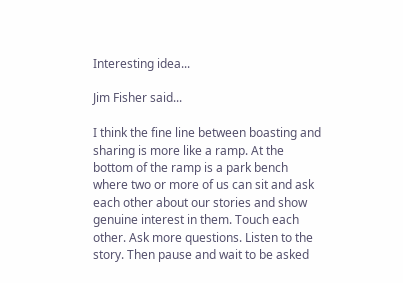Interesting idea...

Jim Fisher said...

I think the fine line between boasting and sharing is more like a ramp. At the bottom of the ramp is a park bench where two or more of us can sit and ask each other about our stories and show genuine interest in them. Touch each other. Ask more questions. Listen to the story. Then pause and wait to be asked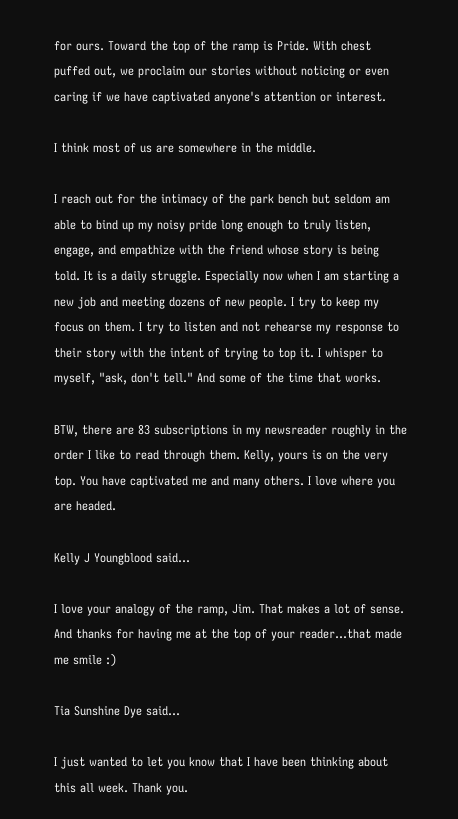for ours. Toward the top of the ramp is Pride. With chest puffed out, we proclaim our stories without noticing or even caring if we have captivated anyone's attention or interest.

I think most of us are somewhere in the middle.

I reach out for the intimacy of the park bench but seldom am able to bind up my noisy pride long enough to truly listen, engage, and empathize with the friend whose story is being told. It is a daily struggle. Especially now when I am starting a new job and meeting dozens of new people. I try to keep my focus on them. I try to listen and not rehearse my response to their story with the intent of trying to top it. I whisper to myself, "ask, don't tell." And some of the time that works.

BTW, there are 83 subscriptions in my newsreader roughly in the order I like to read through them. Kelly, yours is on the very top. You have captivated me and many others. I love where you are headed.

Kelly J Youngblood said...

I love your analogy of the ramp, Jim. That makes a lot of sense. And thanks for having me at the top of your reader...that made me smile :)

Tia Sunshine Dye said...

I just wanted to let you know that I have been thinking about this all week. Thank you.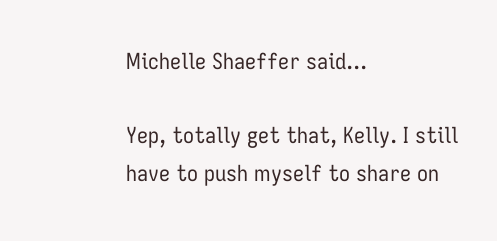Michelle Shaeffer said...

Yep, totally get that, Kelly. I still have to push myself to share on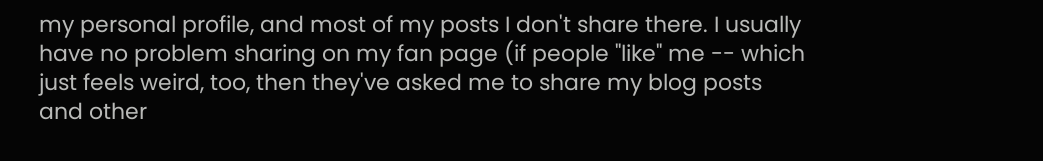my personal profile, and most of my posts I don't share there. I usually have no problem sharing on my fan page (if people "like" me -- which just feels weird, too, then they've asked me to share my blog posts and other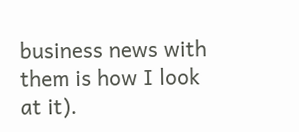business news with them is how I look at it).